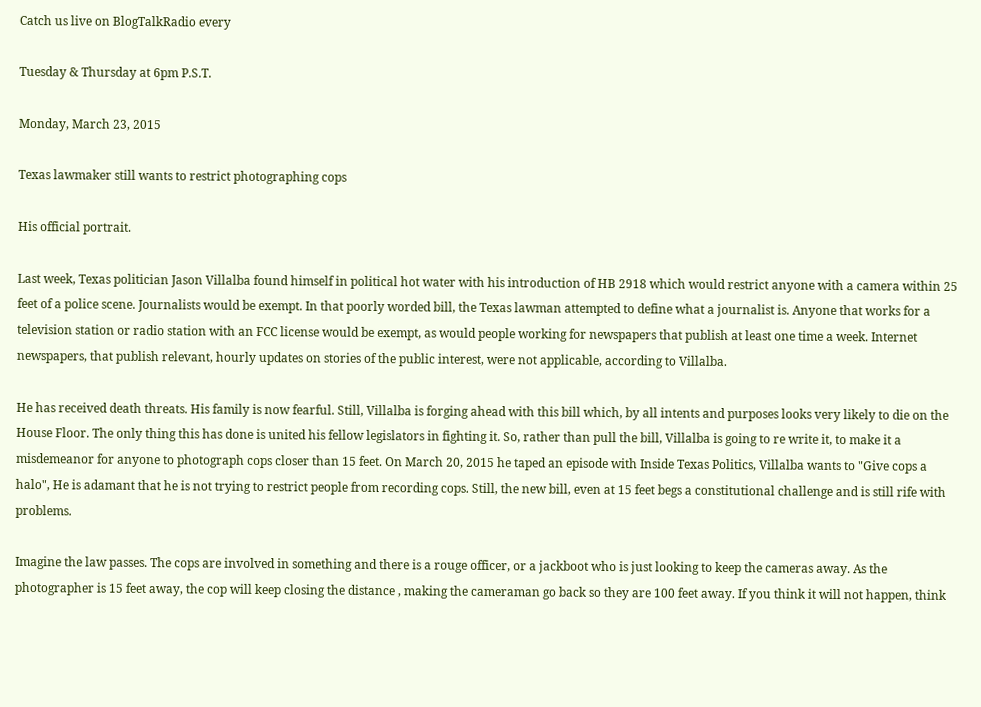Catch us live on BlogTalkRadio every

Tuesday & Thursday at 6pm P.S.T.

Monday, March 23, 2015

Texas lawmaker still wants to restrict photographing cops

His official portrait.

Last week, Texas politician Jason Villalba found himself in political hot water with his introduction of HB 2918 which would restrict anyone with a camera within 25 feet of a police scene. Journalists would be exempt. In that poorly worded bill, the Texas lawman attempted to define what a journalist is. Anyone that works for a television station or radio station with an FCC license would be exempt, as would people working for newspapers that publish at least one time a week. Internet newspapers, that publish relevant, hourly updates on stories of the public interest, were not applicable, according to Villalba.

He has received death threats. His family is now fearful. Still, Villalba is forging ahead with this bill which, by all intents and purposes looks very likely to die on the House Floor. The only thing this has done is united his fellow legislators in fighting it. So, rather than pull the bill, Villalba is going to re write it, to make it a misdemeanor for anyone to photograph cops closer than 15 feet. On March 20, 2015 he taped an episode with Inside Texas Politics, Villalba wants to "Give cops a halo", He is adamant that he is not trying to restrict people from recording cops. Still, the new bill, even at 15 feet begs a constitutional challenge and is still rife with problems.

Imagine the law passes. The cops are involved in something and there is a rouge officer, or a jackboot who is just looking to keep the cameras away. As the photographer is 15 feet away, the cop will keep closing the distance , making the cameraman go back so they are 100 feet away. If you think it will not happen, think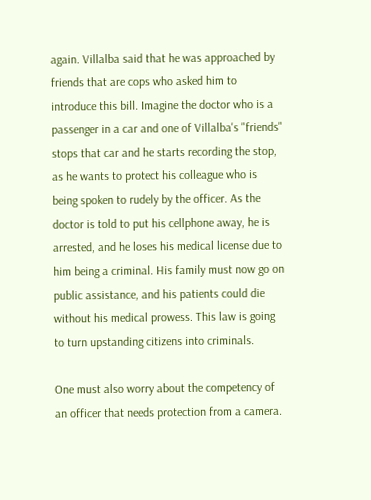again. Villalba said that he was approached by friends that are cops who asked him to introduce this bill. Imagine the doctor who is a passenger in a car and one of Villalba's "friends" stops that car and he starts recording the stop, as he wants to protect his colleague who is being spoken to rudely by the officer. As the doctor is told to put his cellphone away, he is arrested, and he loses his medical license due to him being a criminal. His family must now go on public assistance, and his patients could die without his medical prowess. This law is going to turn upstanding citizens into criminals.

One must also worry about the competency of an officer that needs protection from a camera.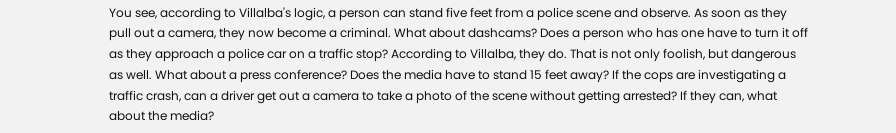You see, according to Villalba's logic, a person can stand five feet from a police scene and observe. As soon as they pull out a camera, they now become a criminal. What about dashcams? Does a person who has one have to turn it off as they approach a police car on a traffic stop? According to Villalba, they do. That is not only foolish, but dangerous as well. What about a press conference? Does the media have to stand 15 feet away? If the cops are investigating a traffic crash, can a driver get out a camera to take a photo of the scene without getting arrested? If they can, what about the media?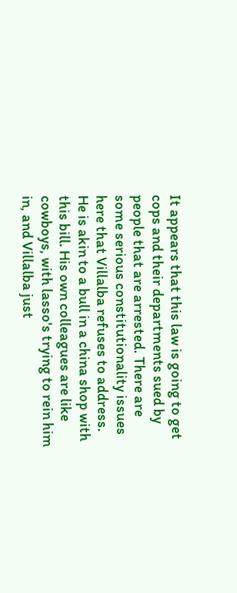It appears that this law is going to get cops and their departments sued by people that are arrested. There are some serious constitutionality issues here that Villalba refuses to address. He is akin to a bull in a china shop with this bill. His own colleagues are like cowboys, with lasso's trying to rein him in, and Villalba just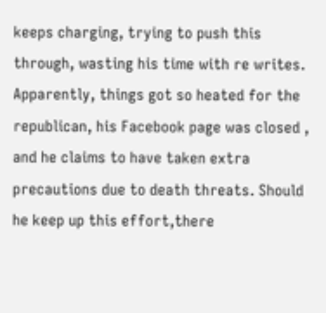keeps charging, trying to push this through, wasting his time with re writes. Apparently, things got so heated for the republican, his Facebook page was closed , and he claims to have taken extra precautions due to death threats. Should he keep up this effort,there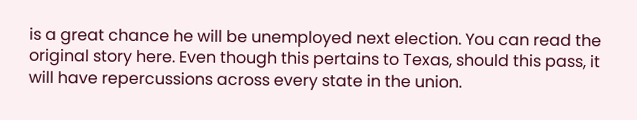is a great chance he will be unemployed next election. You can read the original story here. Even though this pertains to Texas, should this pass, it will have repercussions across every state in the union.